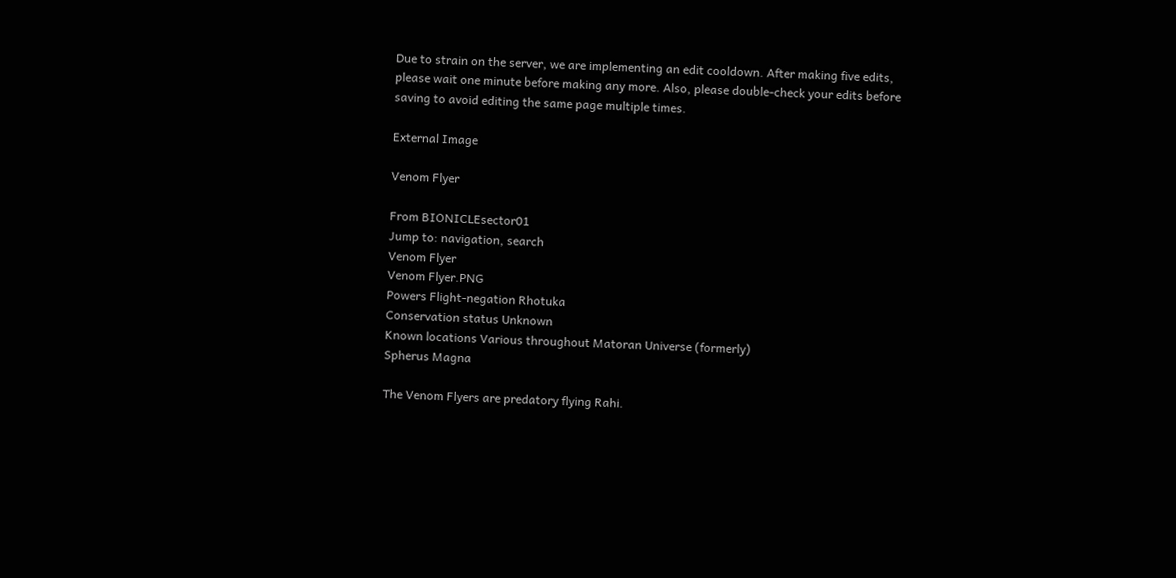Due to strain on the server, we are implementing an edit cooldown. After making five edits, please wait one minute before making any more. Also, please double-check your edits before saving to avoid editing the same page multiple times.

External Image

Venom Flyer

From BIONICLEsector01
Jump to: navigation, search
Venom Flyer
Venom Flyer.PNG
Powers Flight-negation Rhotuka
Conservation status Unknown
Known locations Various throughout Matoran Universe (formerly)
Spherus Magna

The Venom Flyers are predatory flying Rahi.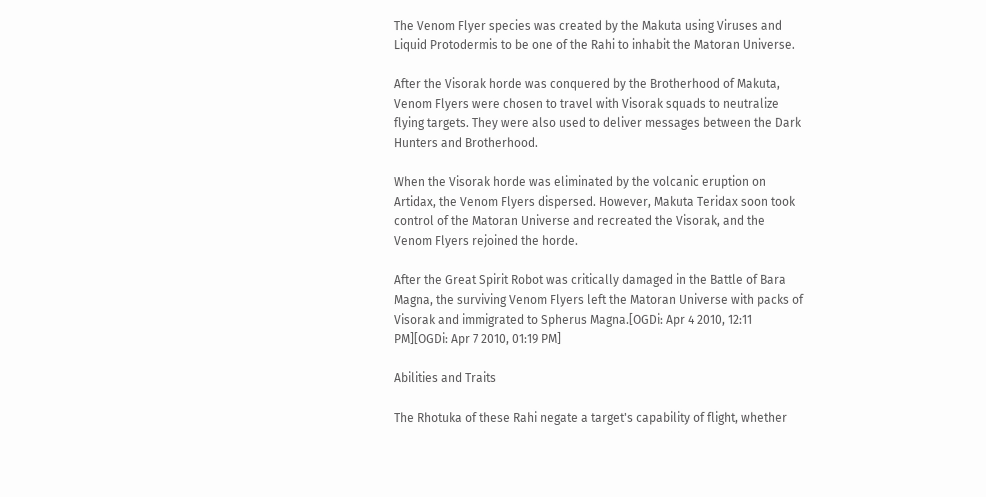The Venom Flyer species was created by the Makuta using Viruses and Liquid Protodermis to be one of the Rahi to inhabit the Matoran Universe.

After the Visorak horde was conquered by the Brotherhood of Makuta, Venom Flyers were chosen to travel with Visorak squads to neutralize flying targets. They were also used to deliver messages between the Dark Hunters and Brotherhood.

When the Visorak horde was eliminated by the volcanic eruption on Artidax, the Venom Flyers dispersed. However, Makuta Teridax soon took control of the Matoran Universe and recreated the Visorak, and the Venom Flyers rejoined the horde.

After the Great Spirit Robot was critically damaged in the Battle of Bara Magna, the surviving Venom Flyers left the Matoran Universe with packs of Visorak and immigrated to Spherus Magna.[OGDi: Apr 4 2010, 12:11 PM][OGDi: Apr 7 2010, 01:19 PM]

Abilities and Traits

The Rhotuka of these Rahi negate a target's capability of flight, whether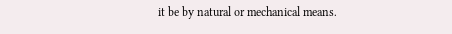it be by natural or mechanical means.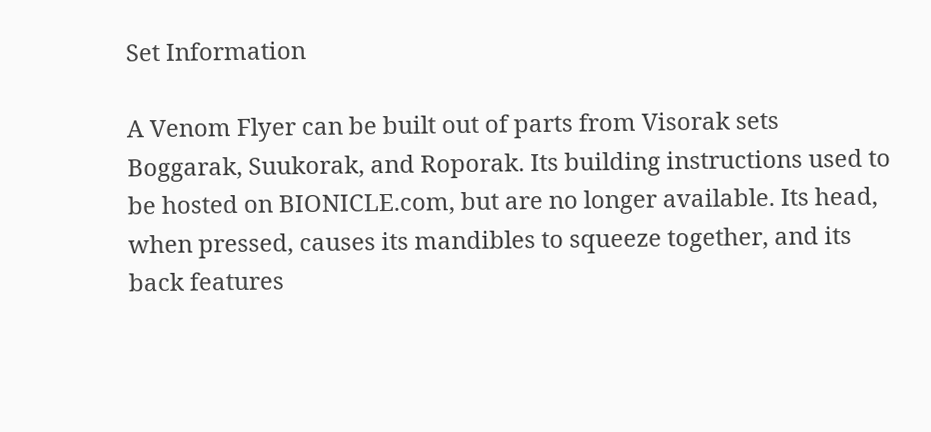Set Information

A Venom Flyer can be built out of parts from Visorak sets Boggarak, Suukorak, and Roporak. Its building instructions used to be hosted on BIONICLE.com, but are no longer available. Its head, when pressed, causes its mandibles to squeeze together, and its back features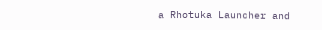a Rhotuka Launcher and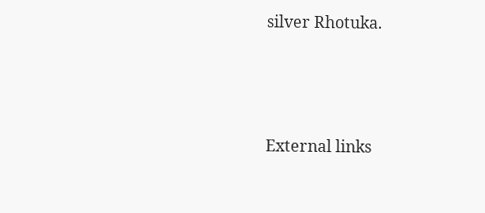silver Rhotuka.





External links